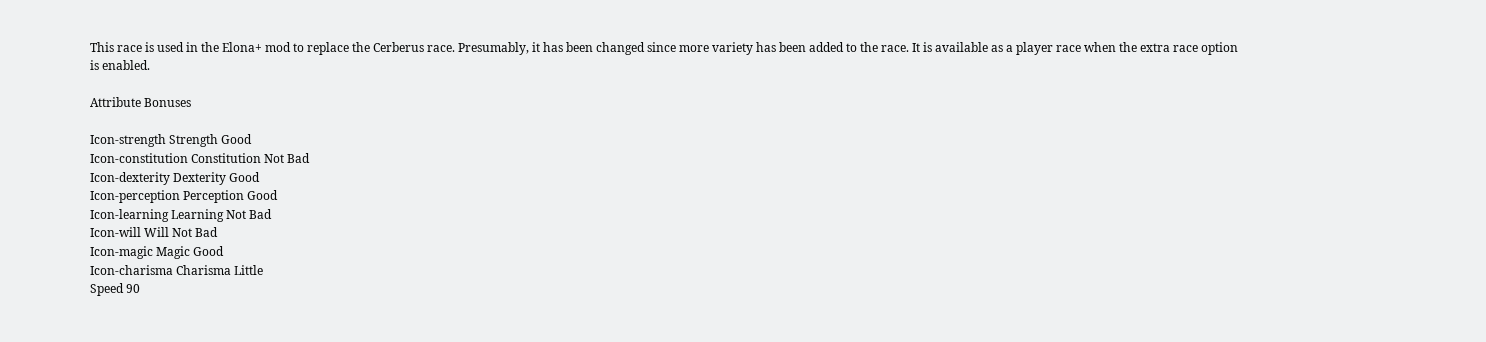This race is used in the Elona+ mod to replace the Cerberus race. Presumably, it has been changed since more variety has been added to the race. It is available as a player race when the extra race option is enabled.

Attribute Bonuses

Icon-strength Strength Good
Icon-constitution Constitution Not Bad
Icon-dexterity Dexterity Good
Icon-perception Perception Good
Icon-learning Learning Not Bad
Icon-will Will Not Bad
Icon-magic Magic Good
Icon-charisma Charisma Little
Speed 90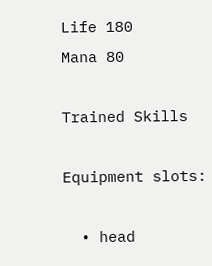Life 180
Mana 80

Trained Skills

Equipment slots:

  • head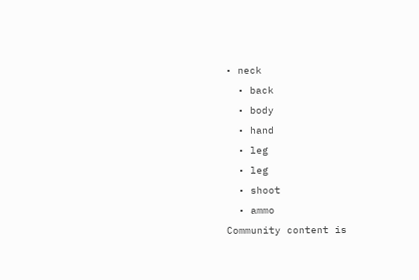• neck
  • back
  • body
  • hand
  • leg
  • leg
  • shoot
  • ammo
Community content is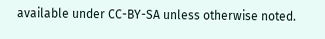available under CC-BY-SA unless otherwise noted.